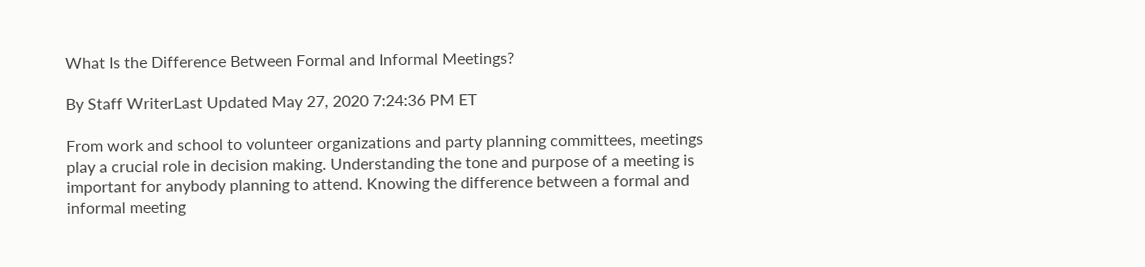What Is the Difference Between Formal and Informal Meetings?

By Staff WriterLast Updated May 27, 2020 7:24:36 PM ET

From work and school to volunteer organizations and party planning committees, meetings play a crucial role in decision making. Understanding the tone and purpose of a meeting is important for anybody planning to attend. Knowing the difference between a formal and informal meeting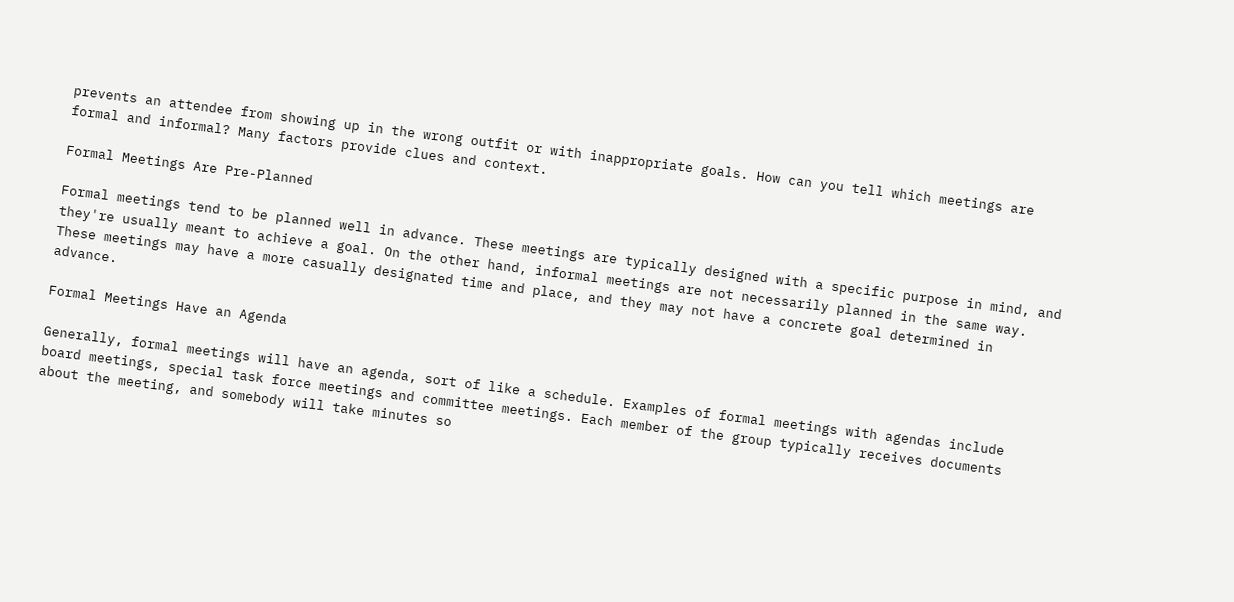prevents an attendee from showing up in the wrong outfit or with inappropriate goals. How can you tell which meetings are formal and informal? Many factors provide clues and context.

Formal Meetings Are Pre-Planned

Formal meetings tend to be planned well in advance. These meetings are typically designed with a specific purpose in mind, and they're usually meant to achieve a goal. On the other hand, informal meetings are not necessarily planned in the same way. These meetings may have a more casually designated time and place, and they may not have a concrete goal determined in advance.

Formal Meetings Have an Agenda

Generally, formal meetings will have an agenda, sort of like a schedule. Examples of formal meetings with agendas include board meetings, special task force meetings and committee meetings. Each member of the group typically receives documents about the meeting, and somebody will take minutes so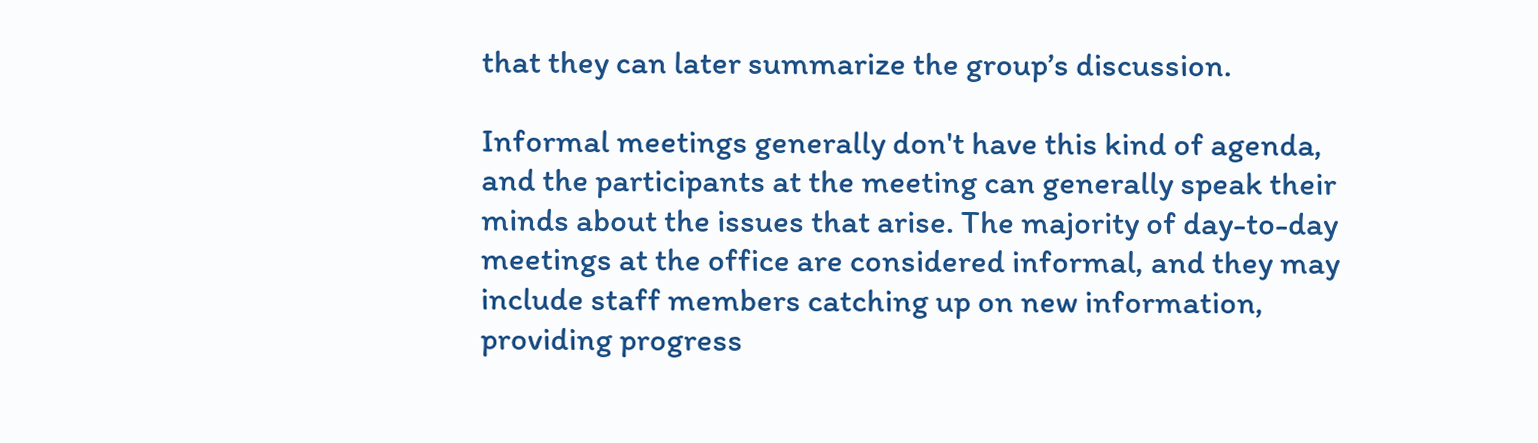that they can later summarize the group’s discussion.

Informal meetings generally don't have this kind of agenda, and the participants at the meeting can generally speak their minds about the issues that arise. The majority of day-to-day meetings at the office are considered informal, and they may include staff members catching up on new information, providing progress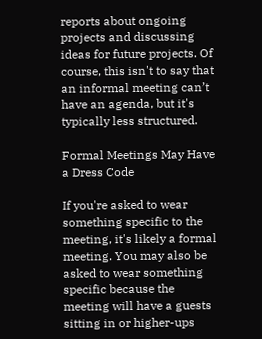reports about ongoing projects and discussing ideas for future projects. Of course, this isn't to say that an informal meeting can’t have an agenda, but it's typically less structured.

Formal Meetings May Have a Dress Code

If you're asked to wear something specific to the meeting, it's likely a formal meeting. You may also be asked to wear something specific because the meeting will have a guests sitting in or higher-ups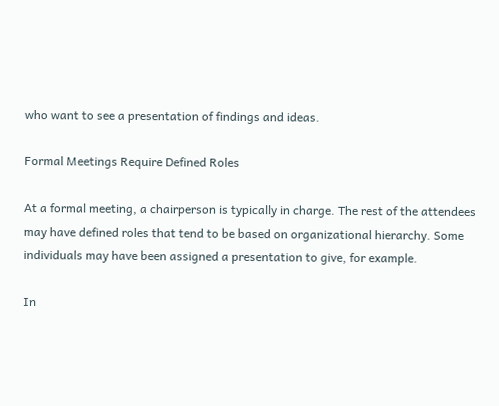who want to see a presentation of findings and ideas.

Formal Meetings Require Defined Roles

At a formal meeting, a chairperson is typically in charge. The rest of the attendees may have defined roles that tend to be based on organizational hierarchy. Some individuals may have been assigned a presentation to give, for example.

In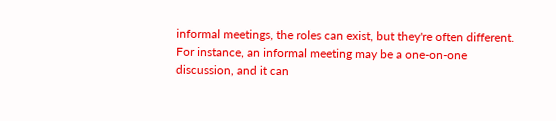informal meetings, the roles can exist, but they're often different. For instance, an informal meeting may be a one-on-one discussion, and it can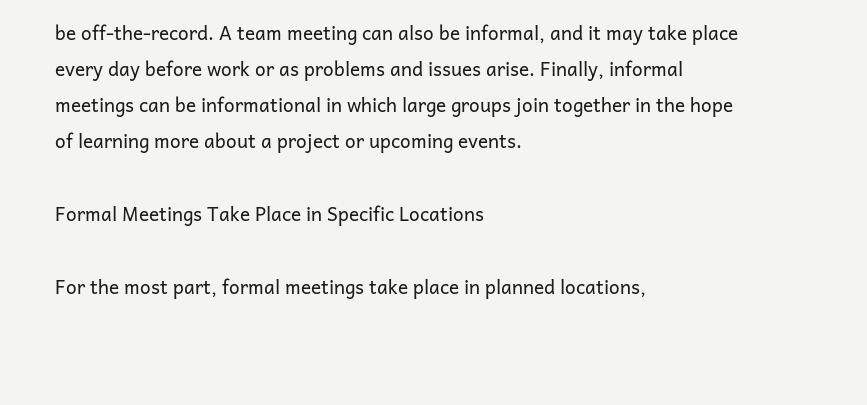be off-the-record. A team meeting can also be informal, and it may take place every day before work or as problems and issues arise. Finally, informal meetings can be informational in which large groups join together in the hope of learning more about a project or upcoming events.

Formal Meetings Take Place in Specific Locations

For the most part, formal meetings take place in planned locations,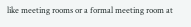like meeting rooms or a formal meeting room at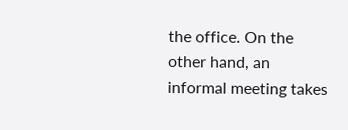the office. On the other hand, an informal meeting takes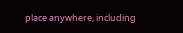place anywhere, including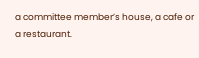a committee member’s house, a cafe or a restaurant.